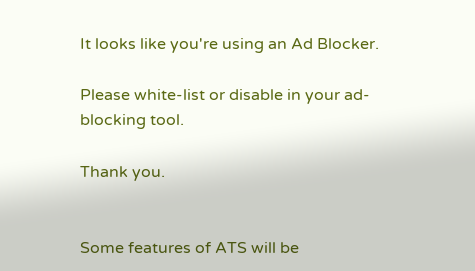It looks like you're using an Ad Blocker.

Please white-list or disable in your ad-blocking tool.

Thank you.


Some features of ATS will be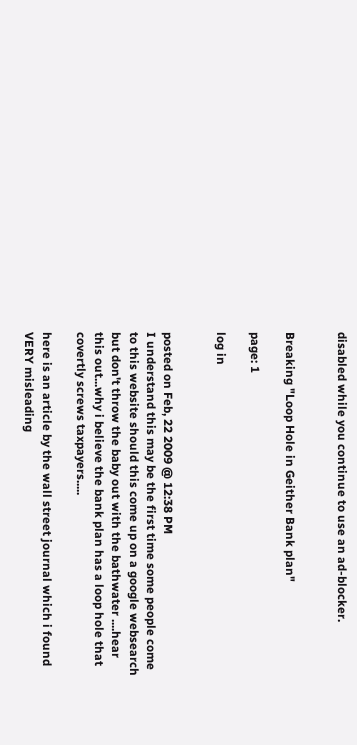disabled while you continue to use an ad-blocker.


Breaking "Loop Hole in Geither Bank plan"

page: 1

log in


posted on Feb, 22 2009 @ 12:38 PM
I understand this may be the first time some people come to this website should this come up on a google websearch but don't throw the baby out with the bathwater ....hear this out...why i believe the bank plan has a loop hole that covertly screws taxpayers.....

here is an article by the wall street journal which i found VERY misleading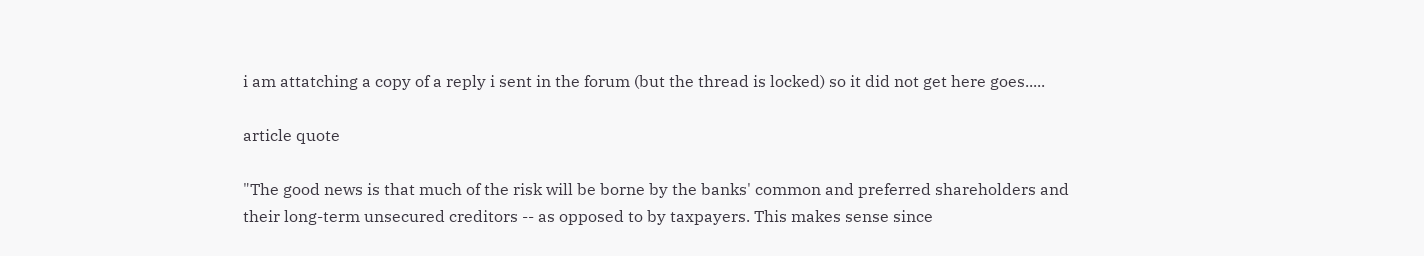i am attatching a copy of a reply i sent in the forum (but the thread is locked) so it did not get here goes.....

article quote

"The good news is that much of the risk will be borne by the banks' common and preferred shareholders and their long-term unsecured creditors -- as opposed to by taxpayers. This makes sense since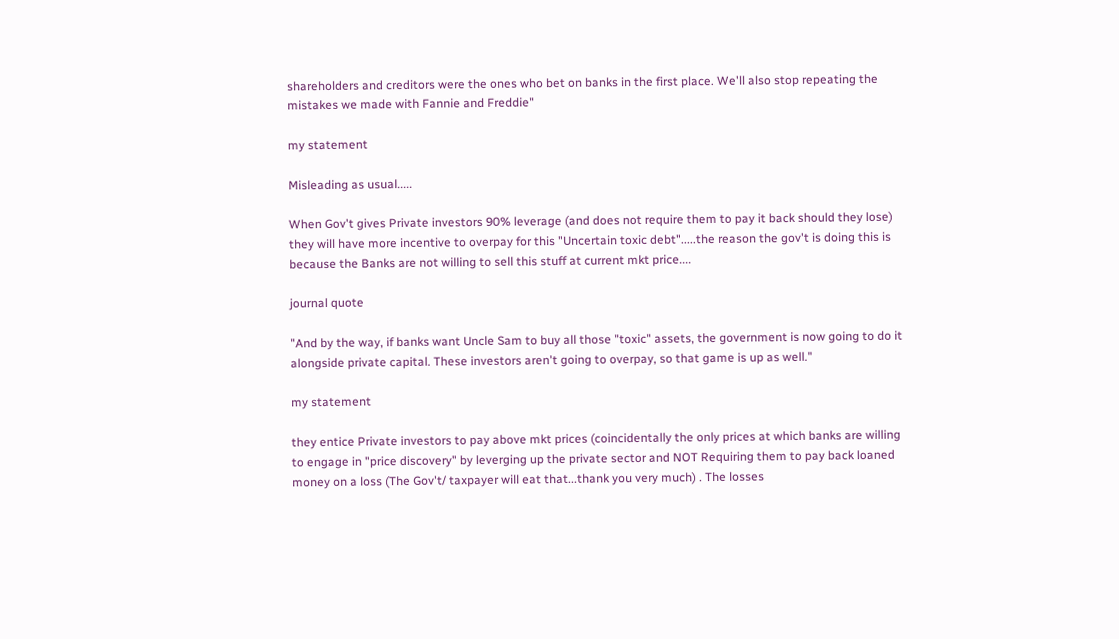shareholders and creditors were the ones who bet on banks in the first place. We'll also stop repeating the mistakes we made with Fannie and Freddie"

my statement

Misleading as usual.....

When Gov't gives Private investors 90% leverage (and does not require them to pay it back should they lose) they will have more incentive to overpay for this "Uncertain toxic debt".....the reason the gov't is doing this is because the Banks are not willing to sell this stuff at current mkt price....

journal quote

"And by the way, if banks want Uncle Sam to buy all those "toxic" assets, the government is now going to do it alongside private capital. These investors aren't going to overpay, so that game is up as well."

my statement

they entice Private investors to pay above mkt prices (coincidentally the only prices at which banks are willing to engage in "price discovery" by leverging up the private sector and NOT Requiring them to pay back loaned money on a loss (The Gov't/ taxpayer will eat that...thank you very much) . The losses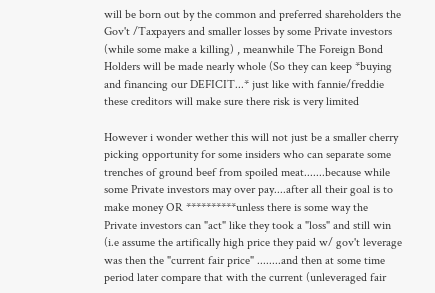will be born out by the common and preferred shareholders the Gov't /Taxpayers and smaller losses by some Private investors (while some make a killing) , meanwhile The Foreign Bond Holders will be made nearly whole (So they can keep *buying and financing our DEFICIT...* just like with fannie/freddie these creditors will make sure there risk is very limited

However i wonder wether this will not just be a smaller cherry picking opportunity for some insiders who can separate some trenches of ground beef from spoiled meat.......because while some Private investors may over pay....after all their goal is to make money OR **********unless there is some way the Private investors can "act" like they took a "loss" and still win (i.e assume the artifically high price they paid w/ gov't leverage was then the "current fair price" ........and then at some time period later compare that with the current (unleveraged fair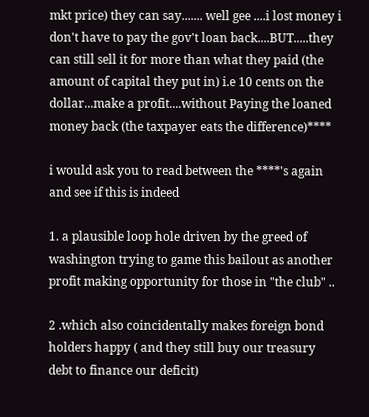mkt price) they can say....... well gee ....i lost money i don't have to pay the gov't loan back....BUT.....they can still sell it for more than what they paid (the amount of capital they put in) i.e 10 cents on the dollar...make a profit....without Paying the loaned money back (the taxpayer eats the difference)****

i would ask you to read between the ****'s again and see if this is indeed

1. a plausible loop hole driven by the greed of washington trying to game this bailout as another profit making opportunity for those in "the club" ..

2 .which also coincidentally makes foreign bond holders happy ( and they still buy our treasury debt to finance our deficit)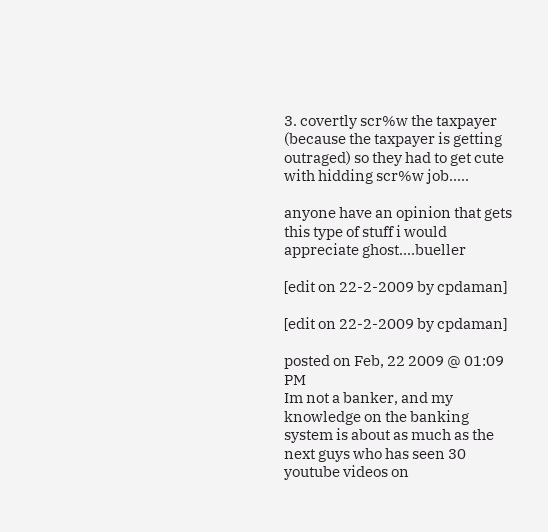3. covertly scr%w the taxpayer (because the taxpayer is getting outraged) so they had to get cute with hidding scr%w job.....

anyone have an opinion that gets this type of stuff i would appreciate ghost....bueller

[edit on 22-2-2009 by cpdaman]

[edit on 22-2-2009 by cpdaman]

posted on Feb, 22 2009 @ 01:09 PM
Im not a banker, and my knowledge on the banking system is about as much as the next guys who has seen 30 youtube videos on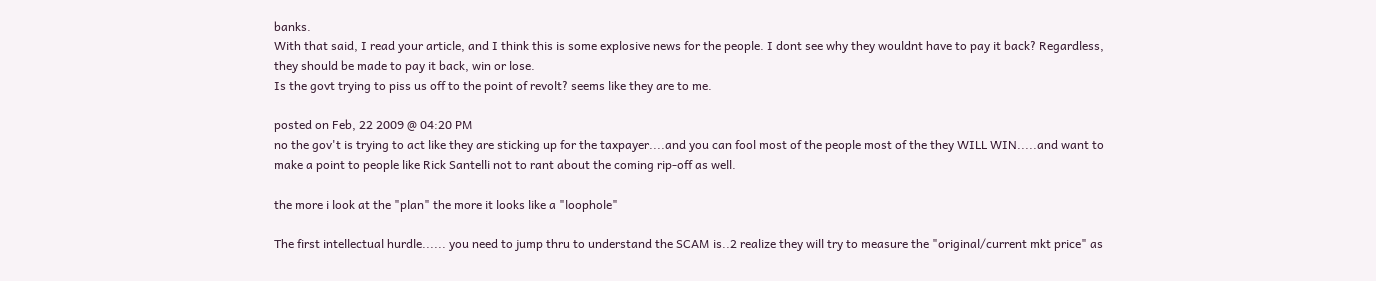banks.
With that said, I read your article, and I think this is some explosive news for the people. I dont see why they wouldnt have to pay it back? Regardless, they should be made to pay it back, win or lose.
Is the govt trying to piss us off to the point of revolt? seems like they are to me.

posted on Feb, 22 2009 @ 04:20 PM
no the gov't is trying to act like they are sticking up for the taxpayer....and you can fool most of the people most of the they WILL WIN.....and want to make a point to people like Rick Santelli not to rant about the coming rip-off as well.

the more i look at the "plan" the more it looks like a "loophole"

The first intellectual hurdle...... you need to jump thru to understand the SCAM is..2 realize they will try to measure the "original/current mkt price" as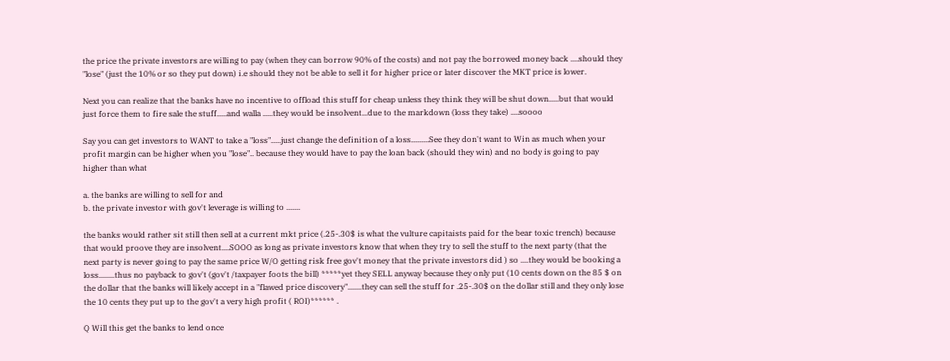the price the private investors are willing to pay (when they can borrow 90% of the costs) and not pay the borrowed money back ....should they "lose" (just the 10% or so they put down) i.e should they not be able to sell it for higher price or later discover the MKT price is lower.

Next you can realize that the banks have no incentive to offload this stuff for cheap unless they think they will be shut down.....but that would just force them to fire sale the stuff.....and walla .....they would be insolvent...due to the markdown (loss they take) ....soooo

Say you can get investors to WANT to take a "loss".....just change the definition of a loss.........See they don't want to Win as much when your profit margin can be higher when you "lose".. because they would have to pay the loan back (should they win) and no body is going to pay higher than what

a. the banks are willing to sell for and
b. the private investor with gov't leverage is willing to .......

the banks would rather sit still then sell at a current mkt price (.25-.30$ is what the vulture capitaists paid for the bear toxic trench) because that would proove they are insolvent....SOOO as long as private investors know that when they try to sell the stuff to the next party (that the next party is never going to pay the same price W/O getting risk free gov't money that the private investors did ) so ....they would be booking a loss........thus no payback to gov't (gov't /taxpayer foots the bill) *****yet they SELL anyway because they only put (10 cents down on the 85 $ on the dollar that the banks will likely accept in a "flawed price discovery".......they can sell the stuff for .25-.30$ on the dollar still and they only lose the 10 cents they put up to the gov't a very high profit ( ROI)****** .

Q Will this get the banks to lend once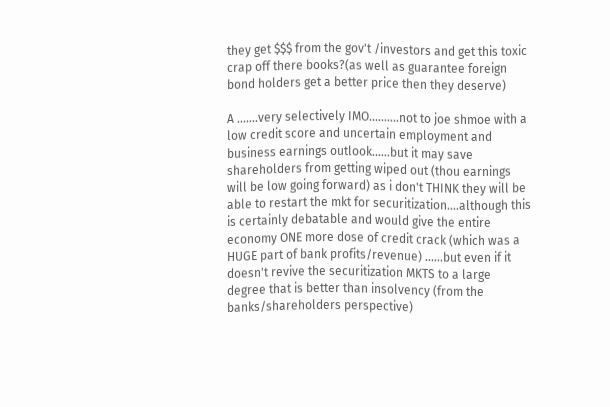they get $$$ from the gov't /investors and get this toxic crap off there books?(as well as guarantee foreign bond holders get a better price then they deserve)

A .......very selectively IMO..........not to joe shmoe with a low credit score and uncertain employment and business earnings outlook......but it may save shareholders from getting wiped out (thou earnings will be low going forward) as i don't THINK they will be able to restart the mkt for securitization....although this is certainly debatable and would give the entire economy ONE more dose of credit crack (which was a HUGE part of bank profits/revenue) ......but even if it doesn't revive the securitization MKTS to a large degree that is better than insolvency (from the banks/shareholders perspective)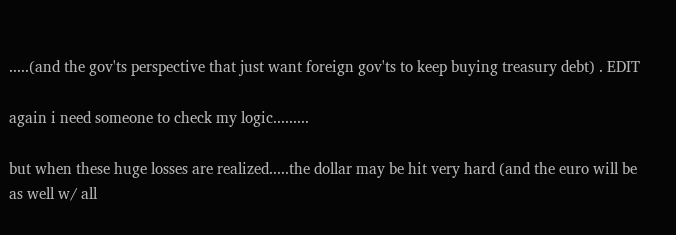.....(and the gov'ts perspective that just want foreign gov'ts to keep buying treasury debt) . EDIT

again i need someone to check my logic.........

but when these huge losses are realized.....the dollar may be hit very hard (and the euro will be as well w/ all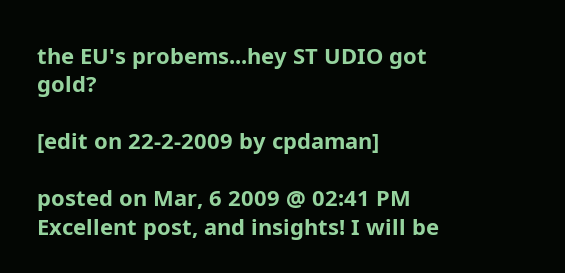the EU's probems...hey ST UDIO got gold?

[edit on 22-2-2009 by cpdaman]

posted on Mar, 6 2009 @ 02:41 PM
Excellent post, and insights! I will be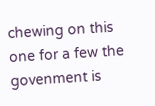chewing on this one for a few the govenment is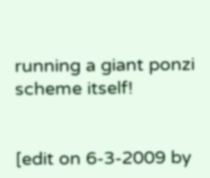running a giant ponzi scheme itself!


[edit on 6-3-2009 by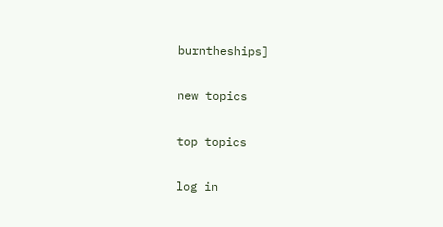burntheships]

new topics

top topics

log in